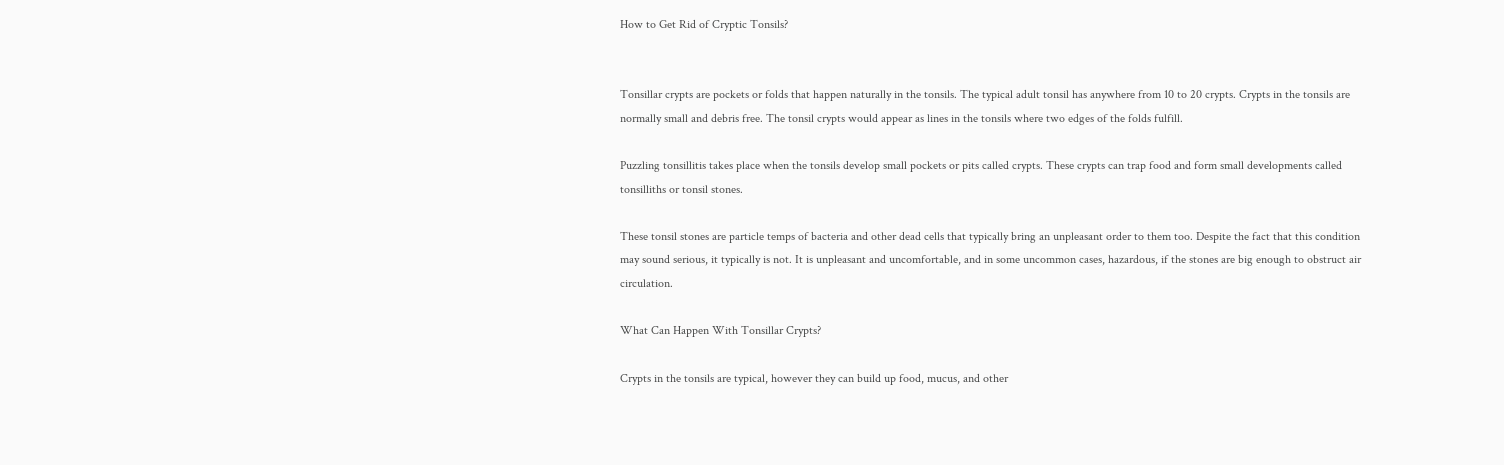How to Get Rid of Cryptic Tonsils?


Tonsillar crypts are pockets or folds that happen naturally in the tonsils. The typical adult tonsil has anywhere from 10 to 20 crypts. Crypts in the tonsils are normally small and debris free. The tonsil crypts would appear as lines in the tonsils where two edges of the folds fulfill.

Puzzling tonsillitis takes place when the tonsils develop small pockets or pits called crypts. These crypts can trap food and form small developments called tonsilliths or tonsil stones.

These tonsil stones are particle temps of bacteria and other dead cells that typically bring an unpleasant order to them too. Despite the fact that this condition may sound serious, it typically is not. It is unpleasant and uncomfortable, and in some uncommon cases, hazardous, if the stones are big enough to obstruct air circulation.

What Can Happen With Tonsillar Crypts?

Crypts in the tonsils are typical, however they can build up food, mucus, and other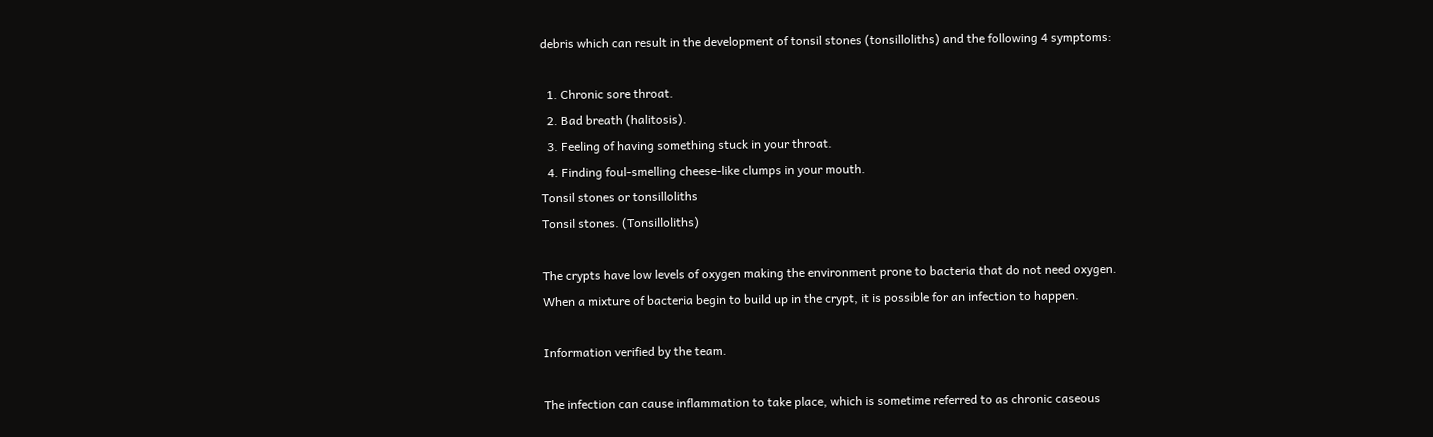debris which can result in the development of tonsil stones (tonsilloliths) and the following 4 symptoms:

  1. Chronic sore throat.
  2. Bad breath (halitosis).
  3. Feeling of having something stuck in your throat.
  4. Finding foul-smelling cheese-like clumps in your mouth.
Tonsil stones or tonsilloliths
Tonsil stones. (Tonsilloliths)

The crypts have low levels of oxygen making the environment prone to bacteria that do not need oxygen. When a mixture of bacteria begin to build up in the crypt, it is possible for an infection to happen.

Information verified by the team.

The infection can cause inflammation to take place, which is sometime referred to as chronic caseous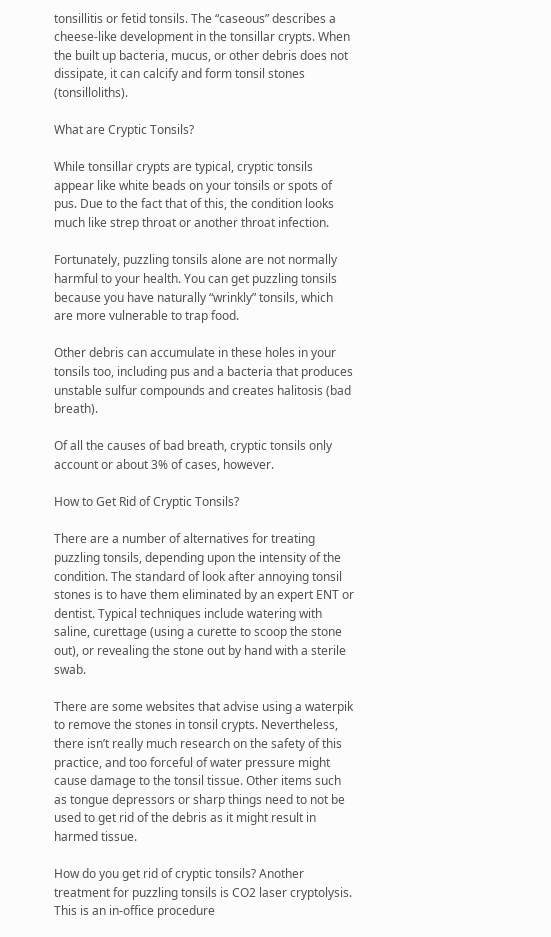tonsillitis or fetid tonsils. The “caseous” describes a cheese-like development in the tonsillar crypts. When the built up bacteria, mucus, or other debris does not dissipate, it can calcify and form tonsil stones (tonsilloliths).

What are Cryptic Tonsils?

While tonsillar crypts are typical, cryptic tonsils appear like white beads on your tonsils or spots of pus. Due to the fact that of this, the condition looks much like strep throat or another throat infection.

Fortunately, puzzling tonsils alone are not normally harmful to your health. You can get puzzling tonsils because you have naturally “wrinkly” tonsils, which are more vulnerable to trap food.

Other debris can accumulate in these holes in your tonsils too, including pus and a bacteria that produces unstable sulfur compounds and creates halitosis (bad breath).

Of all the causes of bad breath, cryptic tonsils only account or about 3% of cases, however.

How to Get Rid of Cryptic Tonsils?

There are a number of alternatives for treating puzzling tonsils, depending upon the intensity of the condition. The standard of look after annoying tonsil stones is to have them eliminated by an expert ENT or dentist. Typical techniques include watering with saline, curettage (using a curette to scoop the stone out), or revealing the stone out by hand with a sterile swab.

There are some websites that advise using a waterpik to remove the stones in tonsil crypts. Nevertheless, there isn’t really much research on the safety of this practice, and too forceful of water pressure might cause damage to the tonsil tissue. Other items such as tongue depressors or sharp things need to not be used to get rid of the debris as it might result in harmed tissue.

How do you get rid of cryptic tonsils? Another treatment for puzzling tonsils is CO2 laser cryptolysis. This is an in-office procedure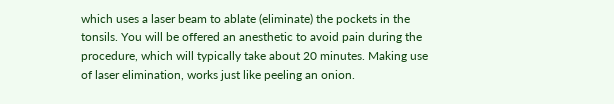which uses a laser beam to ablate (eliminate) the pockets in the tonsils. You will be offered an anesthetic to avoid pain during the procedure, which will typically take about 20 minutes. Making use of laser elimination, works just like peeling an onion.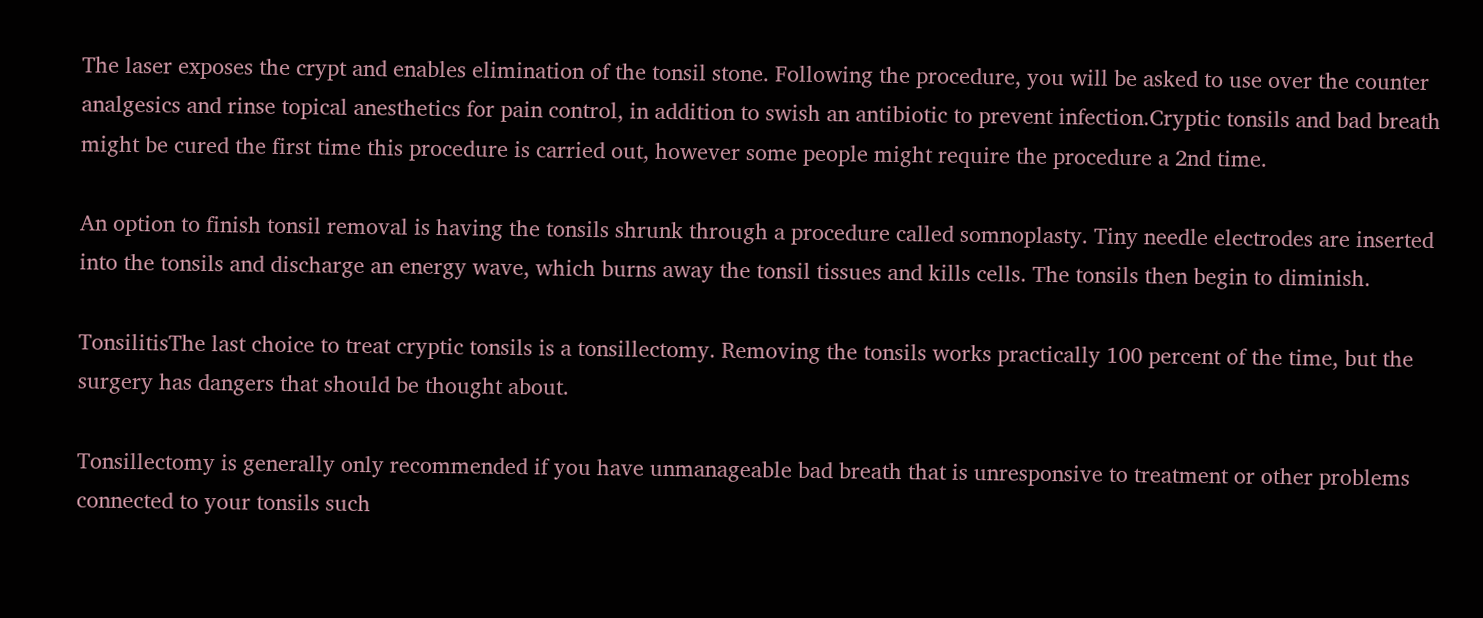The laser exposes the crypt and enables elimination of the tonsil stone. Following the procedure, you will be asked to use over the counter analgesics and rinse topical anesthetics for pain control, in addition to swish an antibiotic to prevent infection.Cryptic tonsils and bad breath might be cured the first time this procedure is carried out, however some people might require the procedure a 2nd time.

An option to finish tonsil removal is having the tonsils shrunk through a procedure called somnoplasty. Tiny needle electrodes are inserted into the tonsils and discharge an energy wave, which burns away the tonsil tissues and kills cells. The tonsils then begin to diminish.

TonsilitisThe last choice to treat cryptic tonsils is a tonsillectomy. Removing the tonsils works practically 100 percent of the time, but the surgery has dangers that should be thought about.

Tonsillectomy is generally only recommended if you have unmanageable bad breath that is unresponsive to treatment or other problems connected to your tonsils such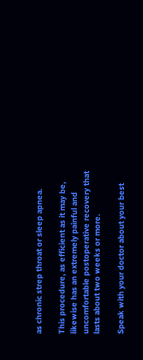as chronic strep throat or sleep apnea.

This procedure, as efficient as it may be, likewise has an extremely painful and uncomfortable postoperative recovery that lasts about two weeks or more.

Speak with your doctor about your best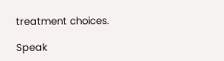treatment choices.

Speak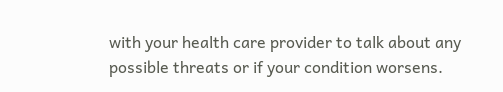with your health care provider to talk about any possible threats or if your condition worsens.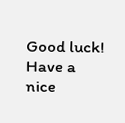Good luck! Have a nice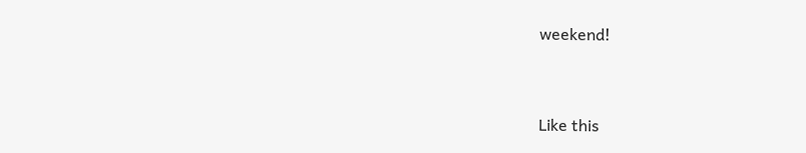weekend!


Like this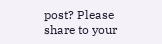post? Please share to your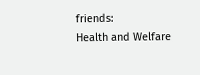friends:
Health and Welfare